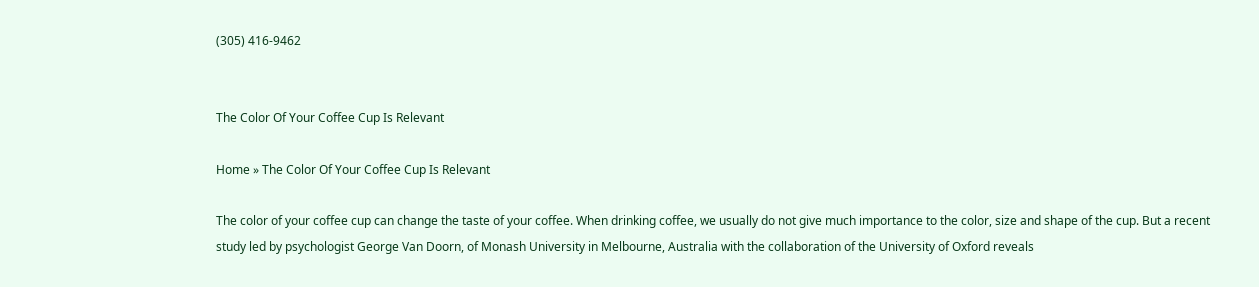(305) 416-9462


The Color Of Your Coffee Cup Is Relevant

Home » The Color Of Your Coffee Cup Is Relevant

The color of your coffee cup can change the taste of your coffee. When drinking coffee, we usually do not give much importance to the color, size and shape of the cup. But a recent study led by psychologist George Van Doorn, of Monash University in Melbourne, Australia with the collaboration of the University of Oxford reveals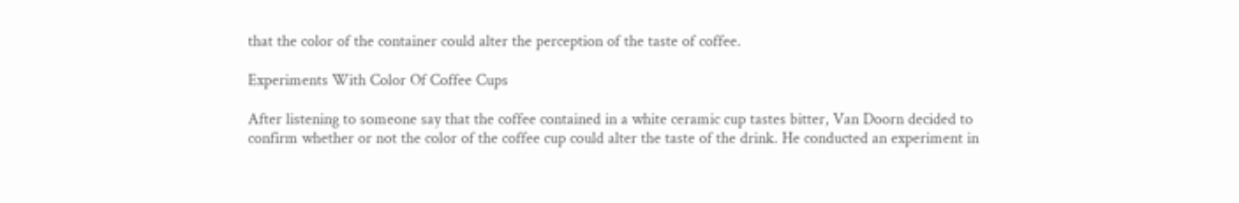that the color of the container could alter the perception of the taste of coffee.

Experiments With Color Of Coffee Cups

After listening to someone say that the coffee contained in a white ceramic cup tastes bitter, Van Doorn decided to confirm whether or not the color of the coffee cup could alter the taste of the drink. He conducted an experiment in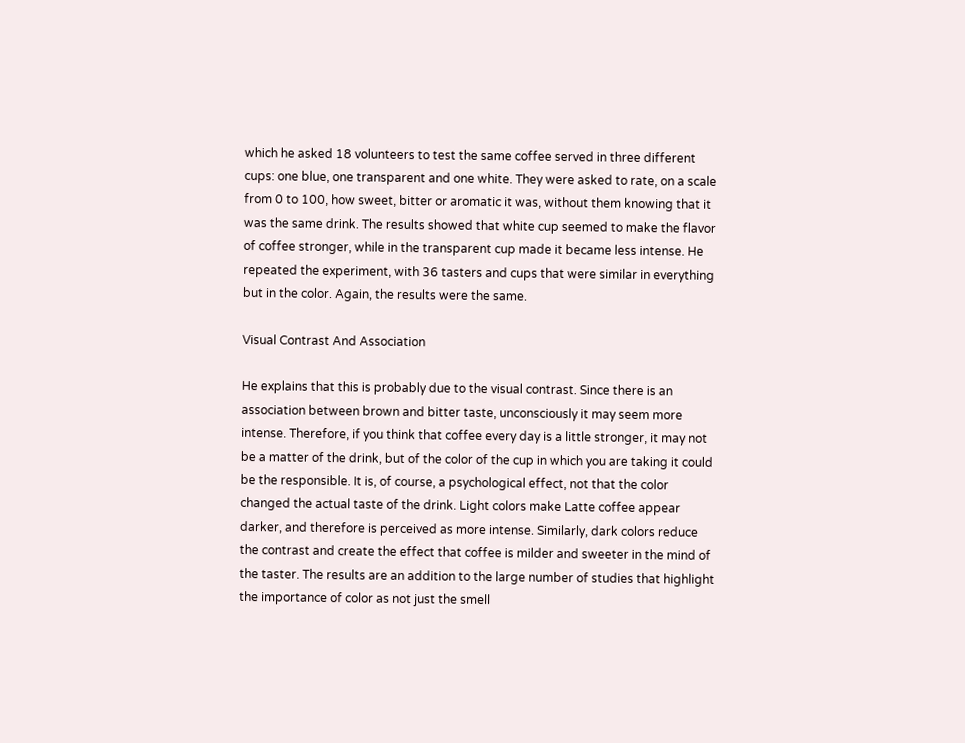which he asked 18 volunteers to test the same coffee served in three different cups: one blue, one transparent and one white. They were asked to rate, on a scale from 0 to 100, how sweet, bitter or aromatic it was, without them knowing that it was the same drink. The results showed that white cup seemed to make the flavor of coffee stronger, while in the transparent cup made it became less intense. He repeated the experiment, with 36 tasters and cups that were similar in everything but in the color. Again, the results were the same.

Visual Contrast And Association

He explains that this is probably due to the visual contrast. Since there is an association between brown and bitter taste, unconsciously it may seem more intense. Therefore, if you think that coffee every day is a little stronger, it may not be a matter of the drink, but of the color of the cup in which you are taking it could be the responsible. It is, of course, a psychological effect, not that the color changed the actual taste of the drink. Light colors make Latte coffee appear darker, and therefore is perceived as more intense. Similarly, dark colors reduce the contrast and create the effect that coffee is milder and sweeter in the mind of the taster. The results are an addition to the large number of studies that highlight the importance of color as not just the smell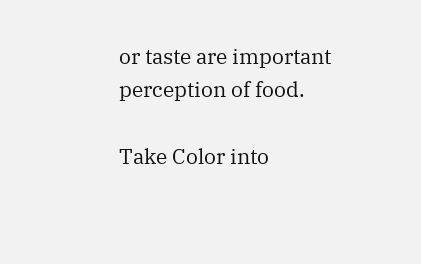or taste are important perception of food.

Take Color into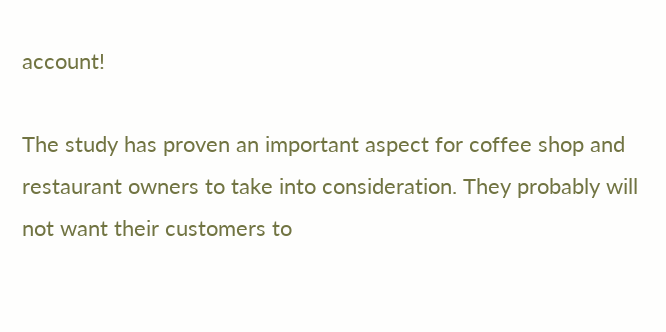account!

The study has proven an important aspect for coffee shop and restaurant owners to take into consideration. They probably will not want their customers to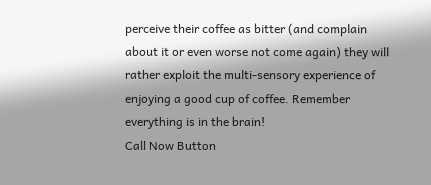perceive their coffee as bitter (and complain about it or even worse not come again) they will rather exploit the multi-sensory experience of enjoying a good cup of coffee. Remember everything is in the brain!
Call Now Button